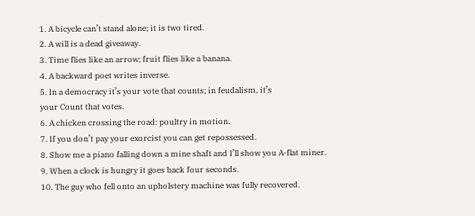1. A bicycle can’t stand alone; it is two tired.
2. A will is a dead giveaway.
3. Time flies like an arrow; fruit flies like a banana.
4. A backward poet writes inverse.
5. In a democracy it’s your vote that counts; in feudalism, it’s
your Count that votes.
6. A chicken crossing the road: poultry in motion.
7. If you don’t pay your exorcist you can get repossessed.
8. Show me a piano falling down a mine shaft and I’ll show you A-flat miner.
9. When a clock is hungry it goes back four seconds.
10. The guy who fell onto an upholstery machine was fully recovered.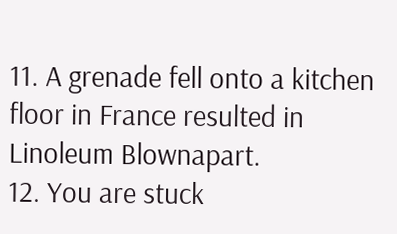11. A grenade fell onto a kitchen floor in France resulted in Linoleum Blownapart.
12. You are stuck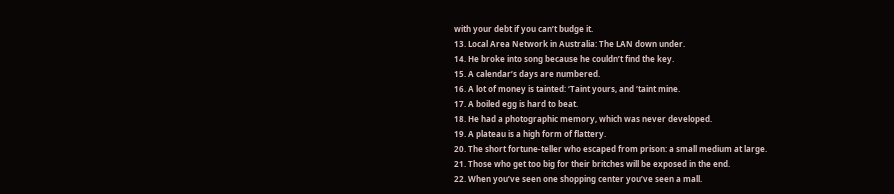with your debt if you can’t budge it.
13. Local Area Network in Australia: The LAN down under.
14. He broke into song because he couldn’t find the key.
15. A calendar’s days are numbered.
16. A lot of money is tainted: ‘Taint yours, and ‘taint mine.
17. A boiled egg is hard to beat.
18. He had a photographic memory, which was never developed.
19. A plateau is a high form of flattery.
20. The short fortune-teller who escaped from prison: a small medium at large.
21. Those who get too big for their britches will be exposed in the end.
22. When you’ve seen one shopping center you’ve seen a mall.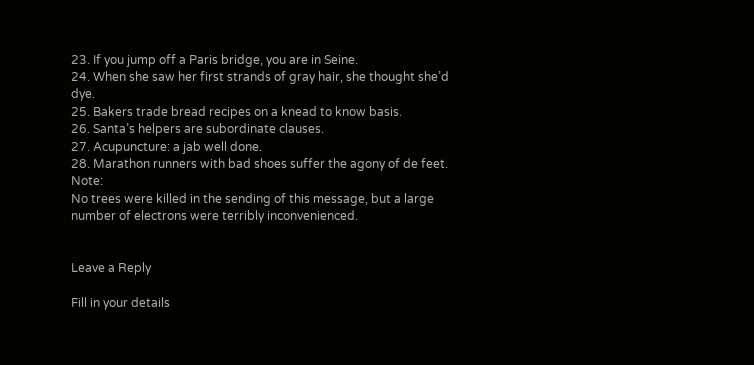23. If you jump off a Paris bridge, you are in Seine.
24. When she saw her first strands of gray hair, she thought she’d dye.
25. Bakers trade bread recipes on a knead to know basis.
26. Santa’s helpers are subordinate clauses.
27. Acupuncture: a jab well done.
28. Marathon runners with bad shoes suffer the agony of de feet. Note:
No trees were killed in the sending of this message, but a large number of electrons were terribly inconvenienced.


Leave a Reply

Fill in your details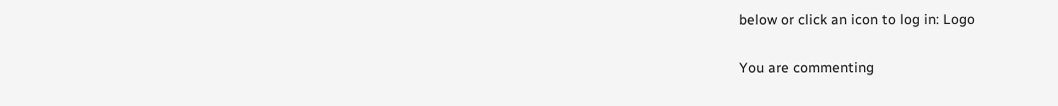below or click an icon to log in: Logo

You are commenting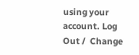using your account. Log Out /  Change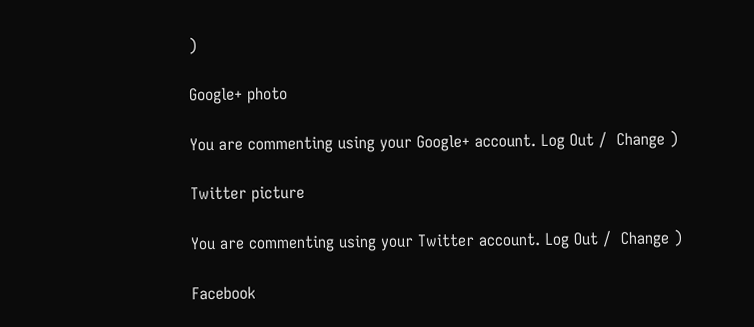)

Google+ photo

You are commenting using your Google+ account. Log Out /  Change )

Twitter picture

You are commenting using your Twitter account. Log Out /  Change )

Facebook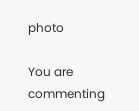photo

You are commenting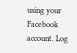using your Facebook account. Log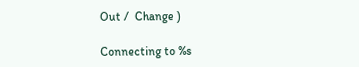Out /  Change )

Connecting to %s